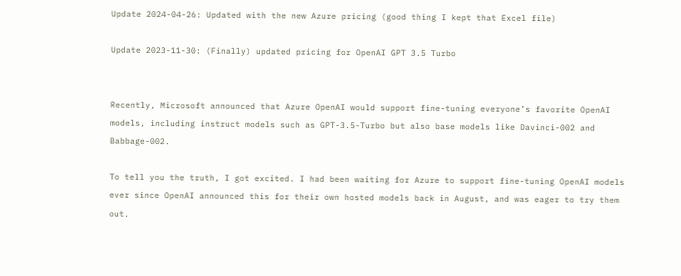Update 2024-04-26: Updated with the new Azure pricing (good thing I kept that Excel file)

Update 2023-11-30: (Finally) updated pricing for OpenAI GPT 3.5 Turbo


Recently, Microsoft announced that Azure OpenAI would support fine-tuning everyone’s favorite OpenAI models, including instruct models such as GPT-3.5-Turbo but also base models like Davinci-002 and Babbage-002.

To tell you the truth, I got excited. I had been waiting for Azure to support fine-tuning OpenAI models ever since OpenAI announced this for their own hosted models back in August, and was eager to try them out.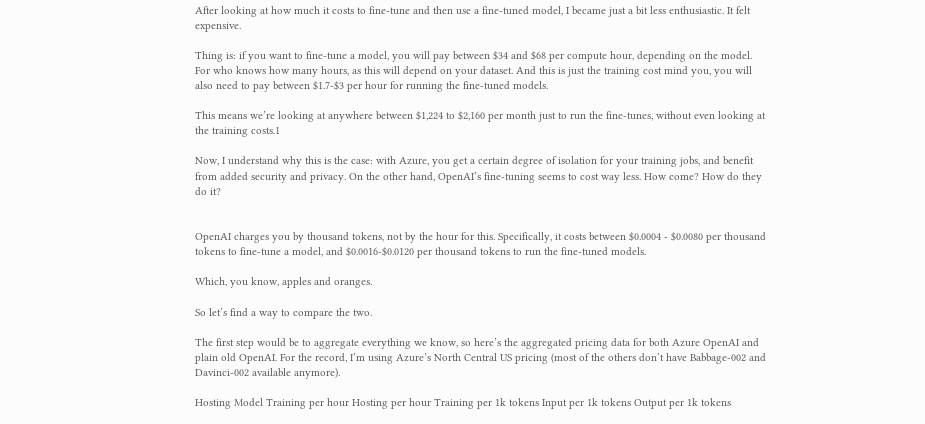After looking at how much it costs to fine-tune and then use a fine-tuned model, I became just a bit less enthusiastic. It felt expensive.

Thing is: if you want to fine-tune a model, you will pay between $34 and $68 per compute hour, depending on the model. For who knows how many hours, as this will depend on your dataset. And this is just the training cost mind you, you will also need to pay between $1.7-$3 per hour for running the fine-tuned models.

This means we’re looking at anywhere between $1,224 to $2,160 per month just to run the fine-tunes, without even looking at the training costs.1

Now, I understand why this is the case: with Azure, you get a certain degree of isolation for your training jobs, and benefit from added security and privacy. On the other hand, OpenAI’s fine-tuning seems to cost way less. How come? How do they do it?


OpenAI charges you by thousand tokens, not by the hour for this. Specifically, it costs between $0.0004 - $0.0080 per thousand tokens to fine-tune a model, and $0.0016-$0.0120 per thousand tokens to run the fine-tuned models.

Which, you know, apples and oranges.

So let’s find a way to compare the two.

The first step would be to aggregate everything we know, so here’s the aggregated pricing data for both Azure OpenAI and plain old OpenAI. For the record, I’m using Azure’s North Central US pricing (most of the others don’t have Babbage-002 and Davinci-002 available anymore).

Hosting Model Training per hour Hosting per hour Training per 1k tokens Input per 1k tokens Output per 1k tokens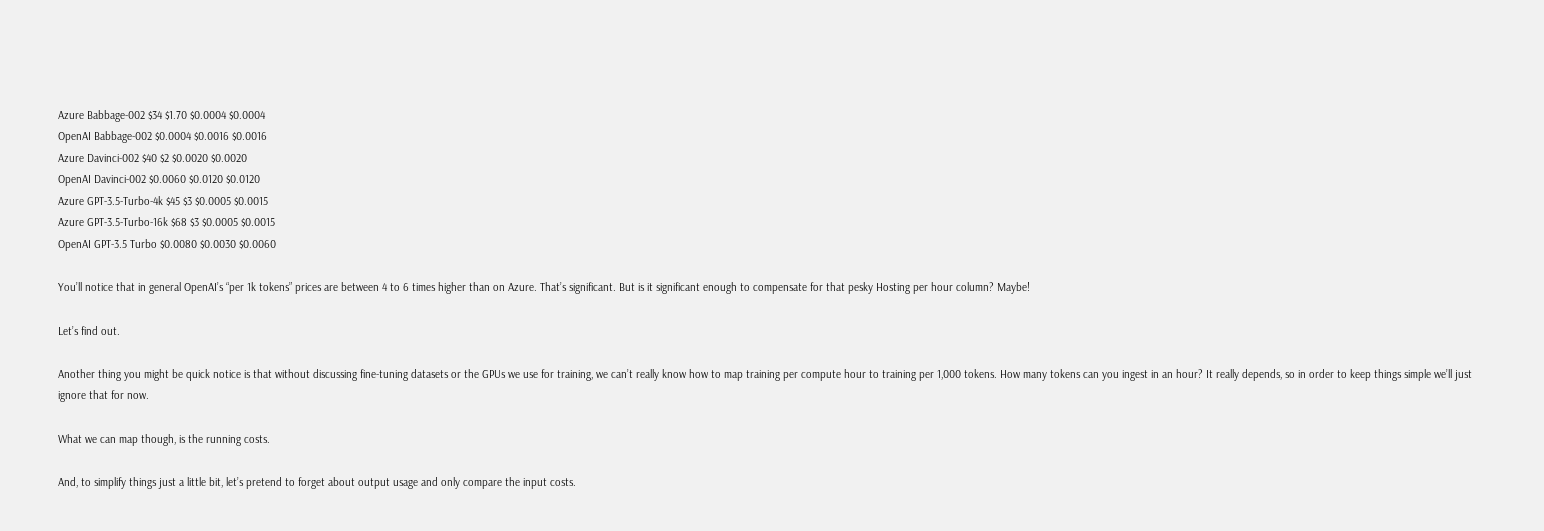Azure Babbage-002 $34 $1.70 $0.0004 $0.0004
OpenAI Babbage-002 $0.0004 $0.0016 $0.0016
Azure Davinci-002 $40 $2 $0.0020 $0.0020
OpenAI Davinci-002 $0.0060 $0.0120 $0.0120
Azure GPT-3.5-Turbo-4k $45 $3 $0.0005 $0.0015
Azure GPT-3.5-Turbo-16k $68 $3 $0.0005 $0.0015
OpenAI GPT-3.5 Turbo $0.0080 $0.0030 $0.0060

You’ll notice that in general OpenAI’s “per 1k tokens” prices are between 4 to 6 times higher than on Azure. That’s significant. But is it significant enough to compensate for that pesky Hosting per hour column? Maybe!

Let’s find out.

Another thing you might be quick notice is that without discussing fine-tuning datasets or the GPUs we use for training, we can’t really know how to map training per compute hour to training per 1,000 tokens. How many tokens can you ingest in an hour? It really depends, so in order to keep things simple we’ll just ignore that for now.

What we can map though, is the running costs.

And, to simplify things just a little bit, let’s pretend to forget about output usage and only compare the input costs.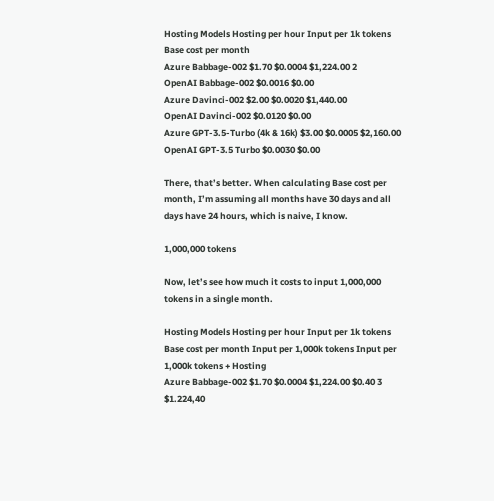Hosting Models Hosting per hour Input per 1k tokens Base cost per month
Azure Babbage-002 $1.70 $0.0004 $1,224.00 2
OpenAI Babbage-002 $0.0016 $0.00
Azure Davinci-002 $2.00 $0.0020 $1,440.00
OpenAI Davinci-002 $0.0120 $0.00
Azure GPT-3.5-Turbo (4k & 16k) $3.00 $0.0005 $2,160.00
OpenAI GPT-3.5 Turbo $0.0030 $0.00

There, that’s better. When calculating Base cost per month, I’m assuming all months have 30 days and all days have 24 hours, which is naive, I know.

1,000,000 tokens

Now, let’s see how much it costs to input 1,000,000 tokens in a single month.

Hosting Models Hosting per hour Input per 1k tokens Base cost per month Input per 1,000k tokens Input per 1,000k tokens + Hosting
Azure Babbage-002 $1.70 $0.0004 $1,224.00 $0.40 3 $1.224,40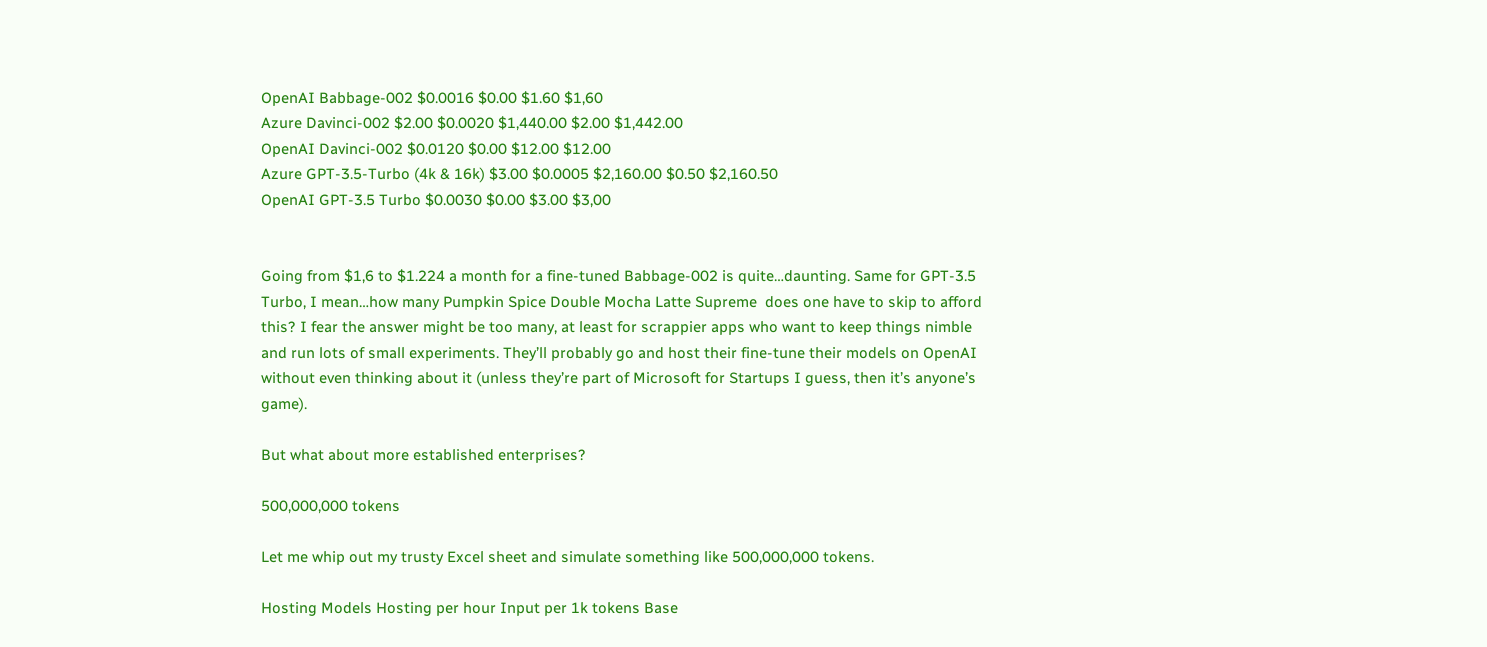OpenAI Babbage-002 $0.0016 $0.00 $1.60 $1,60
Azure Davinci-002 $2.00 $0.0020 $1,440.00 $2.00 $1,442.00
OpenAI Davinci-002 $0.0120 $0.00 $12.00 $12.00
Azure GPT-3.5-Turbo (4k & 16k) $3.00 $0.0005 $2,160.00 $0.50 $2,160.50
OpenAI GPT-3.5 Turbo $0.0030 $0.00 $3.00 $3,00


Going from $1,6 to $1.224 a month for a fine-tuned Babbage-002 is quite…daunting. Same for GPT-3.5 Turbo, I mean…how many Pumpkin Spice Double Mocha Latte Supreme  does one have to skip to afford this? I fear the answer might be too many, at least for scrappier apps who want to keep things nimble and run lots of small experiments. They’ll probably go and host their fine-tune their models on OpenAI without even thinking about it (unless they’re part of Microsoft for Startups I guess, then it’s anyone’s game).

But what about more established enterprises?

500,000,000 tokens

Let me whip out my trusty Excel sheet and simulate something like 500,000,000 tokens.

Hosting Models Hosting per hour Input per 1k tokens Base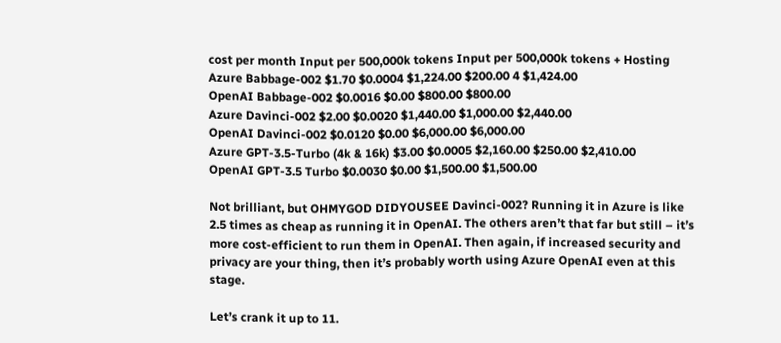cost per month Input per 500,000k tokens Input per 500,000k tokens + Hosting
Azure Babbage-002 $1.70 $0.0004 $1,224.00 $200.00 4 $1,424.00
OpenAI Babbage-002 $0.0016 $0.00 $800.00 $800.00
Azure Davinci-002 $2.00 $0.0020 $1,440.00 $1,000.00 $2,440.00
OpenAI Davinci-002 $0.0120 $0.00 $6,000.00 $6,000.00
Azure GPT-3.5-Turbo (4k & 16k) $3.00 $0.0005 $2,160.00 $250.00 $2,410.00
OpenAI GPT-3.5 Turbo $0.0030 $0.00 $1,500.00 $1,500.00

Not brilliant, but OHMYGOD DIDYOUSEE Davinci-002? Running it in Azure is like 2.5 times as cheap as running it in OpenAI. The others aren’t that far but still – it’s more cost-efficient to run them in OpenAI. Then again, if increased security and privacy are your thing, then it’s probably worth using Azure OpenAI even at this stage.

Let’s crank it up to 11.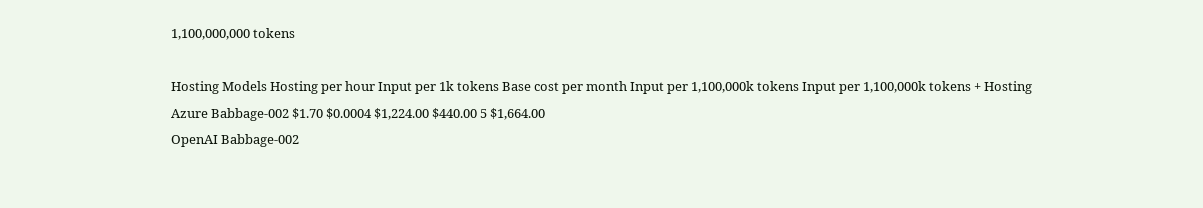1,100,000,000 tokens

Hosting Models Hosting per hour Input per 1k tokens Base cost per month Input per 1,100,000k tokens Input per 1,100,000k tokens + Hosting
Azure Babbage-002 $1.70 $0.0004 $1,224.00 $440.00 5 $1,664.00
OpenAI Babbage-002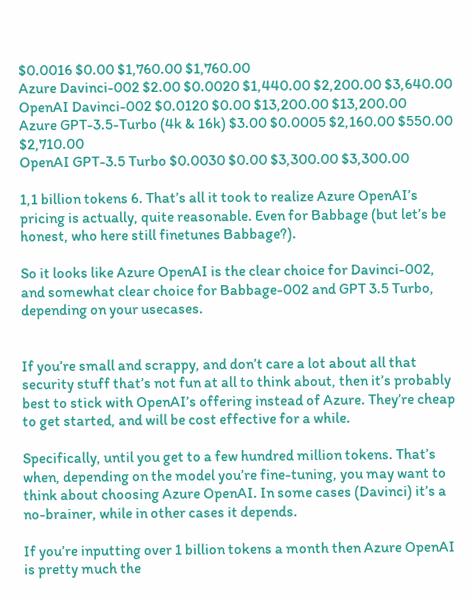$0.0016 $0.00 $1,760.00 $1,760.00
Azure Davinci-002 $2.00 $0.0020 $1,440.00 $2,200.00 $3,640.00
OpenAI Davinci-002 $0.0120 $0.00 $13,200.00 $13,200.00
Azure GPT-3.5-Turbo (4k & 16k) $3.00 $0.0005 $2,160.00 $550.00 $2,710.00
OpenAI GPT-3.5 Turbo $0.0030 $0.00 $3,300.00 $3,300.00

1,1 billion tokens 6. That’s all it took to realize Azure OpenAI’s pricing is actually, quite reasonable. Even for Babbage (but let’s be honest, who here still finetunes Babbage?).

So it looks like Azure OpenAI is the clear choice for Davinci-002, and somewhat clear choice for Babbage-002 and GPT 3.5 Turbo, depending on your usecases.


If you’re small and scrappy, and don’t care a lot about all that security stuff that’s not fun at all to think about, then it’s probably best to stick with OpenAI’s offering instead of Azure. They’re cheap to get started, and will be cost effective for a while.

Specifically, until you get to a few hundred million tokens. That’s when, depending on the model you’re fine-tuning, you may want to think about choosing Azure OpenAI. In some cases (Davinci) it’s a no-brainer, while in other cases it depends.

If you’re inputting over 1 billion tokens a month then Azure OpenAI is pretty much the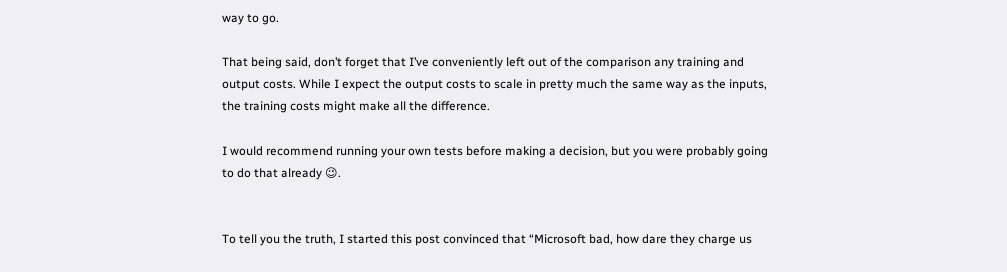way to go.

That being said, don’t forget that I’ve conveniently left out of the comparison any training and output costs. While I expect the output costs to scale in pretty much the same way as the inputs, the training costs might make all the difference.

I would recommend running your own tests before making a decision, but you were probably going to do that already 😉.


To tell you the truth, I started this post convinced that “Microsoft bad, how dare they charge us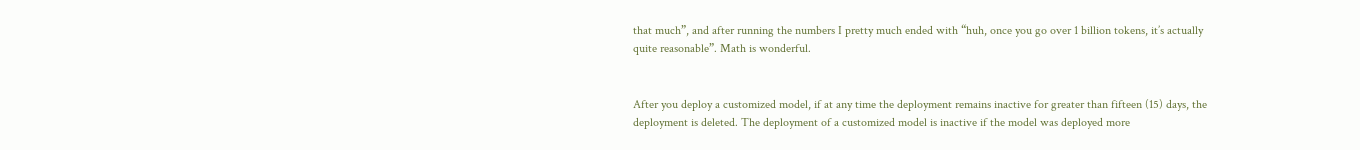that much”, and after running the numbers I pretty much ended with “huh, once you go over 1 billion tokens, it’s actually quite reasonable”. Math is wonderful.


After you deploy a customized model, if at any time the deployment remains inactive for greater than fifteen (15) days, the deployment is deleted. The deployment of a customized model is inactive if the model was deployed more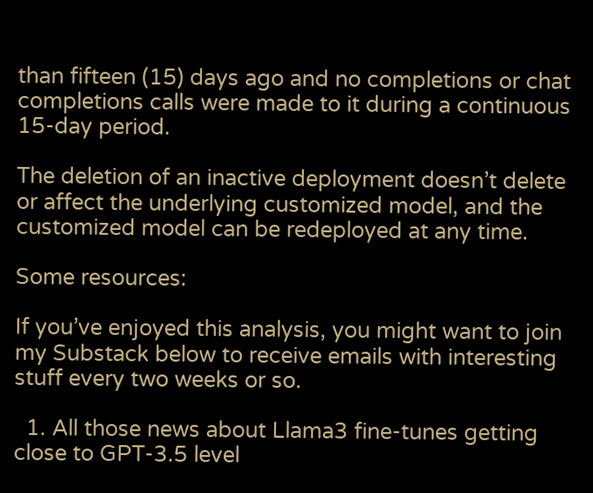than fifteen (15) days ago and no completions or chat completions calls were made to it during a continuous 15-day period.

The deletion of an inactive deployment doesn’t delete or affect the underlying customized model, and the customized model can be redeployed at any time.

Some resources:

If you’ve enjoyed this analysis, you might want to join my Substack below to receive emails with interesting stuff every two weeks or so.

  1. All those news about Llama3 fine-tunes getting close to GPT-3.5 level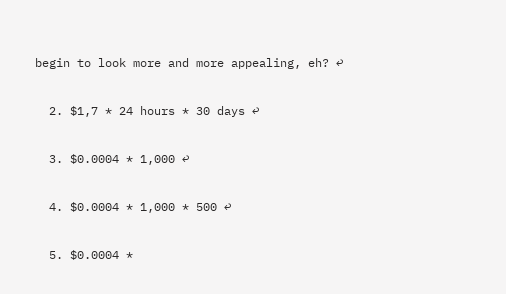begin to look more and more appealing, eh? ↩

  2. $1,7 * 24 hours * 30 days ↩

  3. $0.0004 * 1,000 ↩

  4. $0.0004 * 1,000 * 500 ↩

  5. $0.0004 *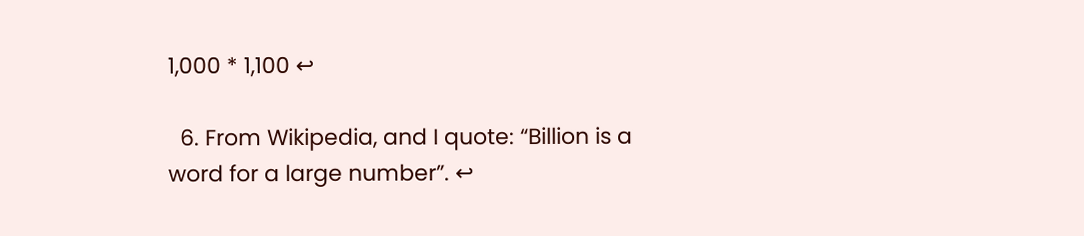1,000 * 1,100 ↩

  6. From Wikipedia, and I quote: “Billion is a word for a large number”. ↩